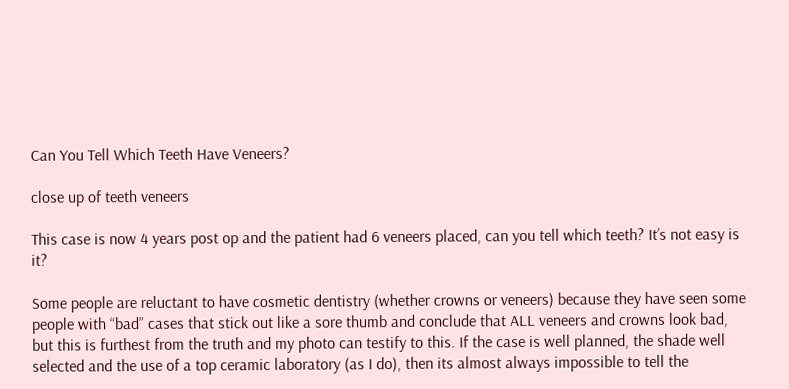Can You Tell Which Teeth Have Veneers?

close up of teeth veneers

This case is now 4 years post op and the patient had 6 veneers placed, can you tell which teeth? It’s not easy is it?

Some people are reluctant to have cosmetic dentistry (whether crowns or veneers) because they have seen some people with “bad” cases that stick out like a sore thumb and conclude that ALL veneers and crowns look bad, but this is furthest from the truth and my photo can testify to this. If the case is well planned, the shade well selected and the use of a top ceramic laboratory (as I do), then its almost always impossible to tell the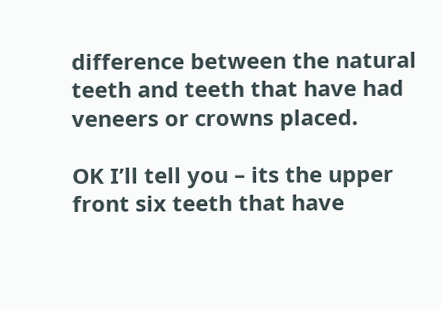difference between the natural teeth and teeth that have had veneers or crowns placed.

OK I’ll tell you – its the upper front six teeth that have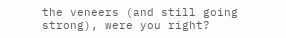the veneers (and still going strong), were you right?